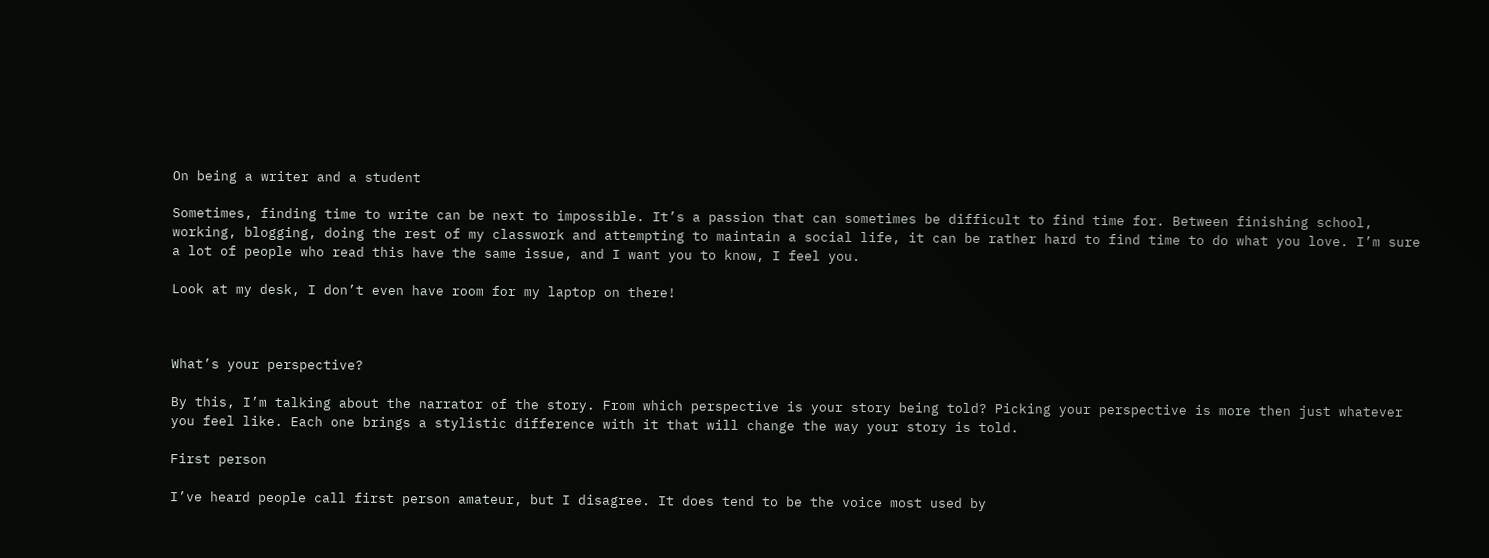On being a writer and a student

Sometimes, finding time to write can be next to impossible. It’s a passion that can sometimes be difficult to find time for. Between finishing school, working, blogging, doing the rest of my classwork and attempting to maintain a social life, it can be rather hard to find time to do what you love. I’m sure a lot of people who read this have the same issue, and I want you to know, I feel you.

Look at my desk, I don’t even have room for my laptop on there!



What’s your perspective?

By this, I’m talking about the narrator of the story. From which perspective is your story being told? Picking your perspective is more then just whatever you feel like. Each one brings a stylistic difference with it that will change the way your story is told.

First person

I’ve heard people call first person amateur, but I disagree. It does tend to be the voice most used by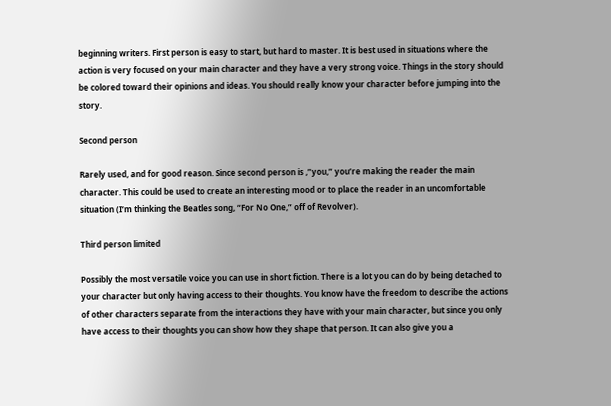beginning writers. First person is easy to start, but hard to master. It is best used in situations where the action is very focused on your main character and they have a very strong voice. Things in the story should be colored toward their opinions and ideas. You should really know your character before jumping into the story.

Second person

Rarely used, and for good reason. Since second person is ,”you,” you’re making the reader the main character. This could be used to create an interesting mood or to place the reader in an uncomfortable situation (I’m thinking the Beatles song, “For No One,” off of Revolver).

Third person limited

Possibly the most versatile voice you can use in short fiction. There is a lot you can do by being detached to your character but only having access to their thoughts. You know have the freedom to describe the actions of other characters separate from the interactions they have with your main character, but since you only have access to their thoughts you can show how they shape that person. It can also give you a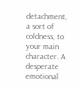detachment, a sort of coldness, to your main character. A desperate emotional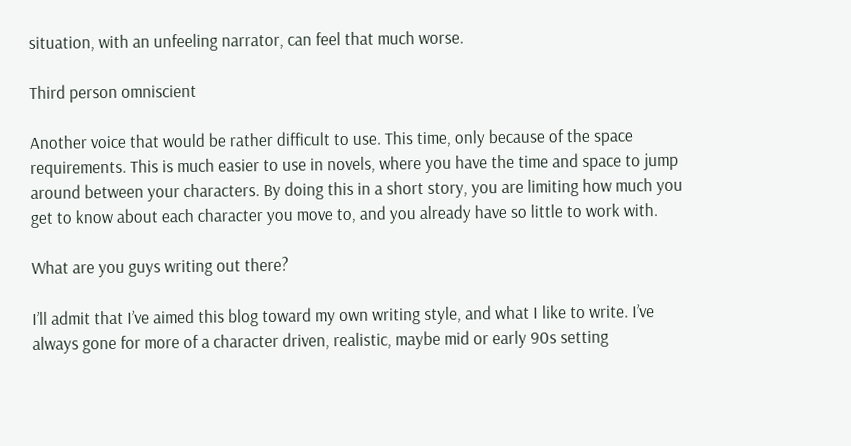situation, with an unfeeling narrator, can feel that much worse.

Third person omniscient

Another voice that would be rather difficult to use. This time, only because of the space requirements. This is much easier to use in novels, where you have the time and space to jump around between your characters. By doing this in a short story, you are limiting how much you get to know about each character you move to, and you already have so little to work with.

What are you guys writing out there?

I’ll admit that I’ve aimed this blog toward my own writing style, and what I like to write. I’ve always gone for more of a character driven, realistic, maybe mid or early 90s setting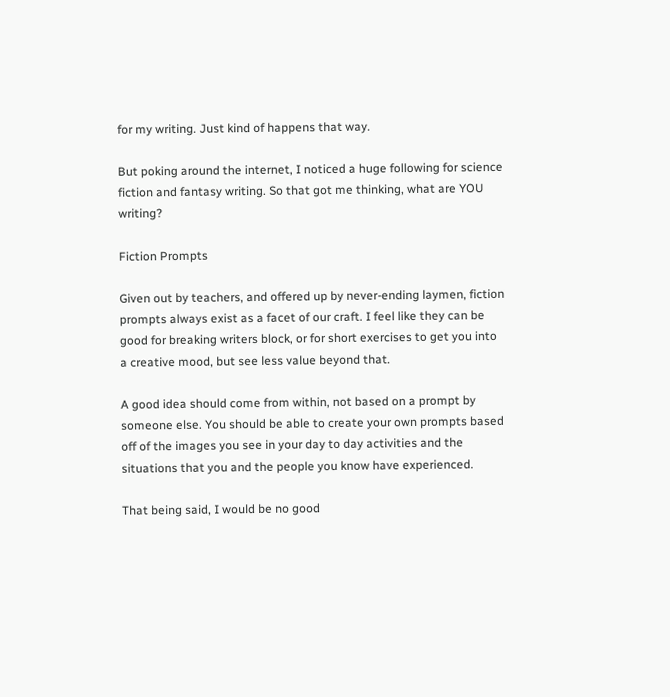for my writing. Just kind of happens that way.

But poking around the internet, I noticed a huge following for science fiction and fantasy writing. So that got me thinking, what are YOU writing?

Fiction Prompts

Given out by teachers, and offered up by never-ending laymen, fiction prompts always exist as a facet of our craft. I feel like they can be good for breaking writers block, or for short exercises to get you into a creative mood, but see less value beyond that.

A good idea should come from within, not based on a prompt by someone else. You should be able to create your own prompts based off of the images you see in your day to day activities and the situations that you and the people you know have experienced.

That being said, I would be no good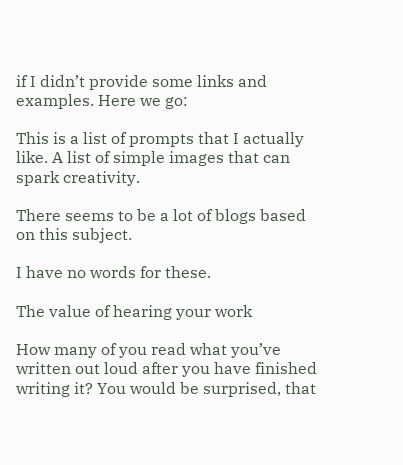if I didn’t provide some links and examples. Here we go:

This is a list of prompts that I actually like. A list of simple images that can spark creativity.

There seems to be a lot of blogs based on this subject.

I have no words for these.

The value of hearing your work

How many of you read what you’ve written out loud after you have finished writing it? You would be surprised, that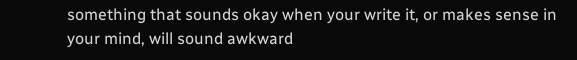something that sounds okay when your write it, or makes sense in your mind, will sound awkward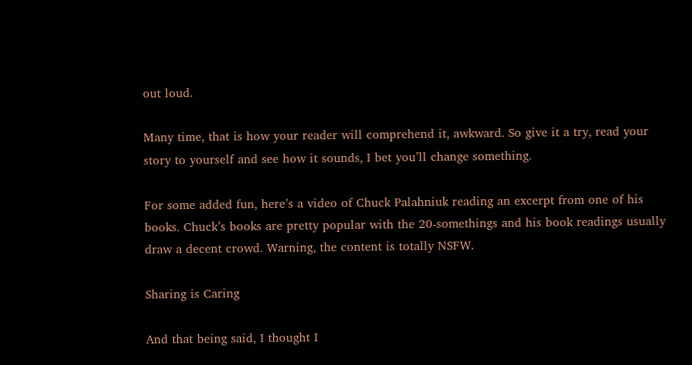out loud.

Many time, that is how your reader will comprehend it, awkward. So give it a try, read your story to yourself and see how it sounds, I bet you’ll change something.

For some added fun, here’s a video of Chuck Palahniuk reading an excerpt from one of his books. Chuck’s books are pretty popular with the 20-somethings and his book readings usually draw a decent crowd. Warning, the content is totally NSFW.

Sharing is Caring

And that being said, I thought I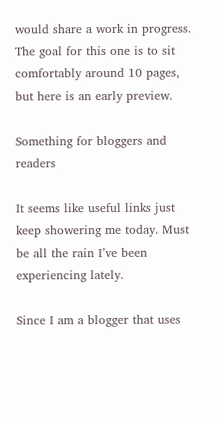would share a work in progress. The goal for this one is to sit comfortably around 10 pages, but here is an early preview.

Something for bloggers and readers

It seems like useful links just keep showering me today. Must be all the rain I’ve been experiencing lately.

Since I am a blogger that uses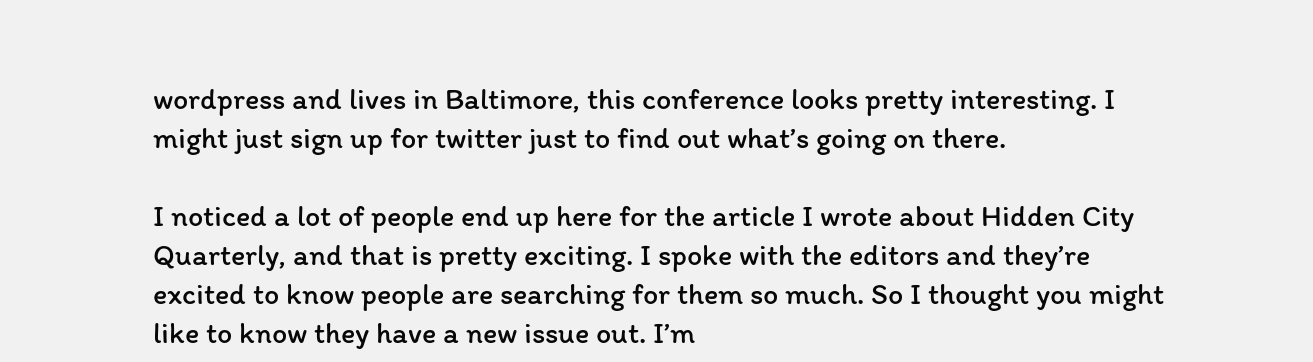wordpress and lives in Baltimore, this conference looks pretty interesting. I might just sign up for twitter just to find out what’s going on there.

I noticed a lot of people end up here for the article I wrote about Hidden City Quarterly, and that is pretty exciting. I spoke with the editors and they’re excited to know people are searching for them so much. So I thought you might like to know they have a new issue out. I’m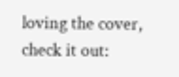loving the cover, check it out: